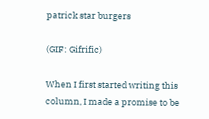patrick star burgers

(GIF: Gifrific)

When I first started writing this column, I made a promise to be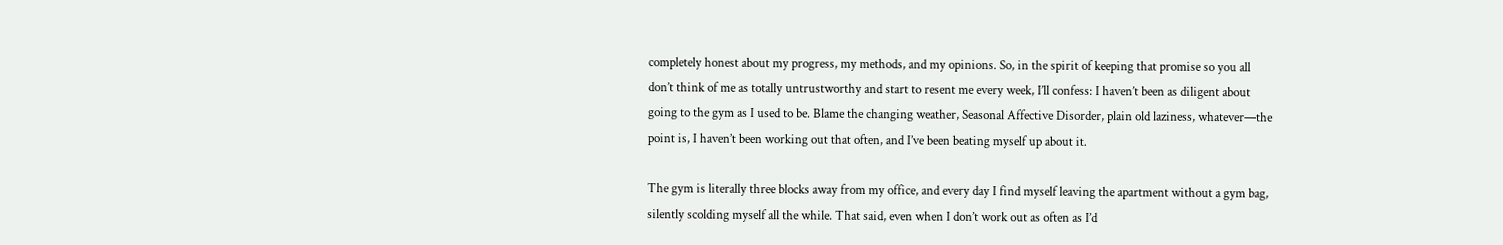completely honest about my progress, my methods, and my opinions. So, in the spirit of keeping that promise so you all don’t think of me as totally untrustworthy and start to resent me every week, I’ll confess: I haven’t been as diligent about going to the gym as I used to be. Blame the changing weather, Seasonal Affective Disorder, plain old laziness, whatever—the point is, I haven’t been working out that often, and I’ve been beating myself up about it.

The gym is literally three blocks away from my office, and every day I find myself leaving the apartment without a gym bag, silently scolding myself all the while. That said, even when I don’t work out as often as I’d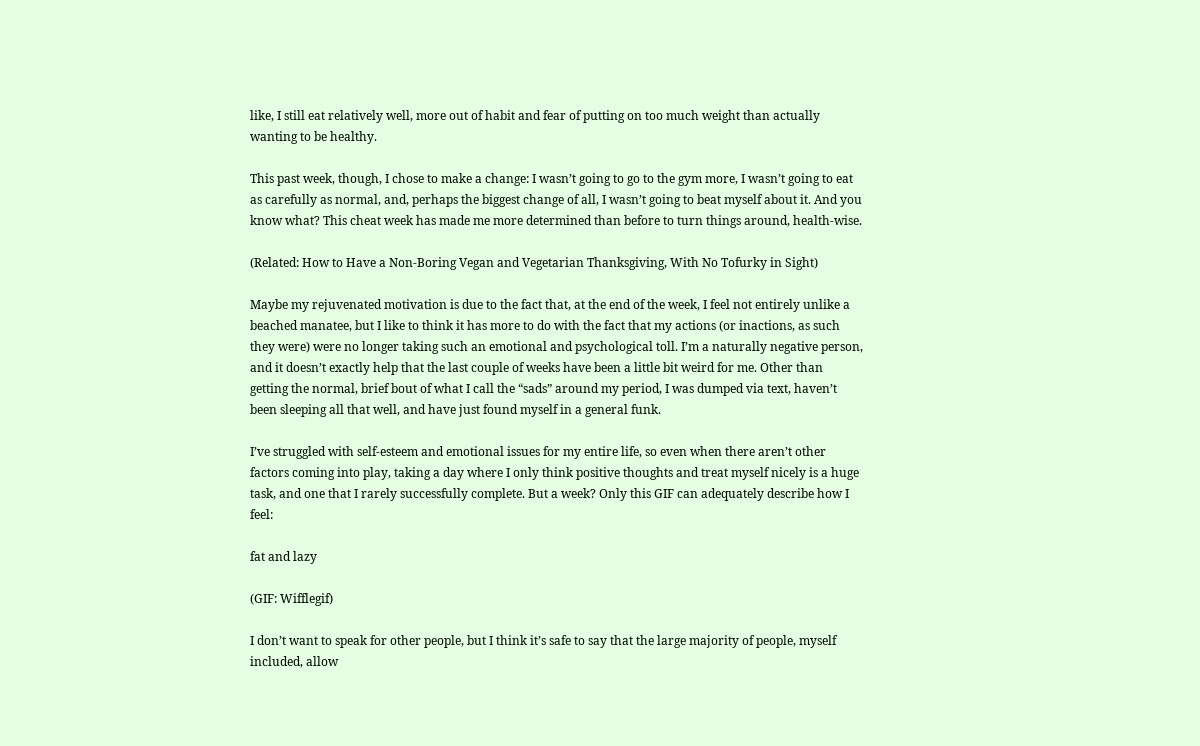like, I still eat relatively well, more out of habit and fear of putting on too much weight than actually wanting to be healthy.

This past week, though, I chose to make a change: I wasn’t going to go to the gym more, I wasn’t going to eat as carefully as normal, and, perhaps the biggest change of all, I wasn’t going to beat myself about it. And you know what? This cheat week has made me more determined than before to turn things around, health-wise.

(Related: How to Have a Non-Boring Vegan and Vegetarian Thanksgiving, With No Tofurky in Sight)

Maybe my rejuvenated motivation is due to the fact that, at the end of the week, I feel not entirely unlike a beached manatee, but I like to think it has more to do with the fact that my actions (or inactions, as such they were) were no longer taking such an emotional and psychological toll. I’m a naturally negative person, and it doesn’t exactly help that the last couple of weeks have been a little bit weird for me. Other than getting the normal, brief bout of what I call the “sads” around my period, I was dumped via text, haven’t been sleeping all that well, and have just found myself in a general funk.

I’ve struggled with self-esteem and emotional issues for my entire life, so even when there aren’t other factors coming into play, taking a day where I only think positive thoughts and treat myself nicely is a huge task, and one that I rarely successfully complete. But a week? Only this GIF can adequately describe how I feel:

fat and lazy

(GIF: Wifflegif)

I don’t want to speak for other people, but I think it’s safe to say that the large majority of people, myself included, allow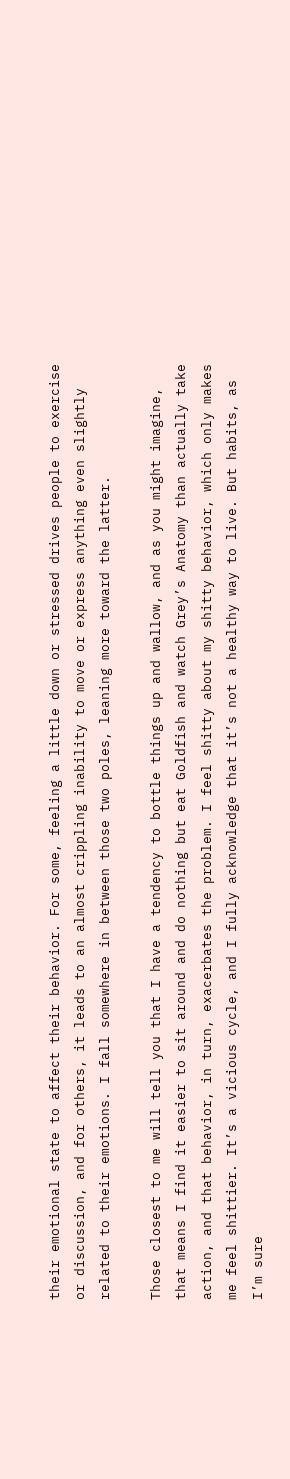their emotional state to affect their behavior. For some, feeling a little down or stressed drives people to exercise or discussion, and for others, it leads to an almost crippling inability to move or express anything even slightly related to their emotions. I fall somewhere in between those two poles, leaning more toward the latter.

Those closest to me will tell you that I have a tendency to bottle things up and wallow, and as you might imagine, that means I find it easier to sit around and do nothing but eat Goldfish and watch Grey’s Anatomy than actually take action, and that behavior, in turn, exacerbates the problem. I feel shitty about my shitty behavior, which only makes me feel shittier. It’s a vicious cycle, and I fully acknowledge that it’s not a healthy way to live. But habits, as I’m sure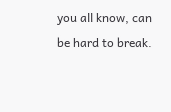you all know, can be hard to break.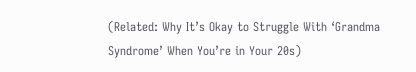(Related: Why It’s Okay to Struggle With ‘Grandma Syndrome’ When You’re in Your 20s)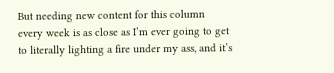But needing new content for this column every week is as close as I’m ever going to get to literally lighting a fire under my ass, and it’s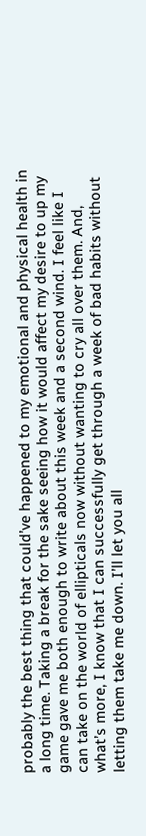probably the best thing that could’ve happened to my emotional and physical health in a long time. Taking a break for the sake seeing how it would affect my desire to up my game gave me both enough to write about this week and a second wind. I feel like I can take on the world of ellipticals now without wanting to cry all over them. And, what’s more, I know that I can successfully get through a week of bad habits without letting them take me down. I’ll let you all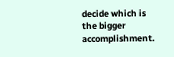decide which is the bigger accomplishment.